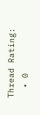Thread Rating:
  • 0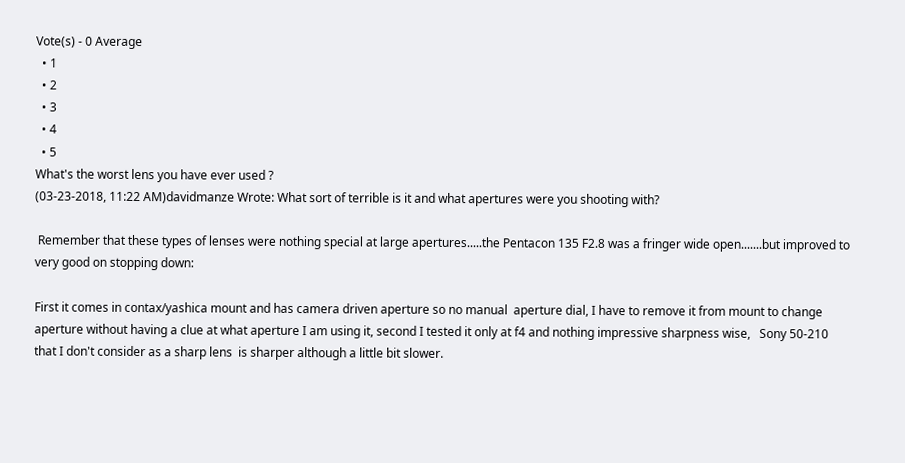Vote(s) - 0 Average
  • 1
  • 2
  • 3
  • 4
  • 5
What's the worst lens you have ever used ?
(03-23-2018, 11:22 AM)davidmanze Wrote: What sort of terrible is it and what apertures were you shooting with?

 Remember that these types of lenses were nothing special at large apertures.....the Pentacon 135 F2.8 was a fringer wide open.......but improved to very good on stopping down:

First it comes in contax/yashica mount and has camera driven aperture so no manual  aperture dial, I have to remove it from mount to change aperture without having a clue at what aperture I am using it, second I tested it only at f4 and nothing impressive sharpness wise,   Sony 50-210 that I don't consider as a sharp lens  is sharper although a little bit slower.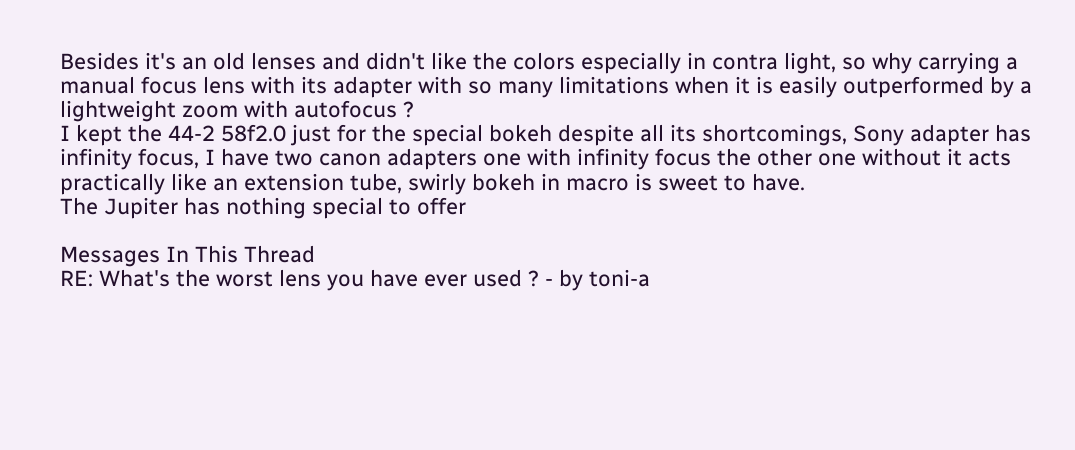Besides it's an old lenses and didn't like the colors especially in contra light, so why carrying a manual focus lens with its adapter with so many limitations when it is easily outperformed by a lightweight zoom with autofocus ?
I kept the 44-2 58f2.0 just for the special bokeh despite all its shortcomings, Sony adapter has infinity focus, I have two canon adapters one with infinity focus the other one without it acts  practically like an extension tube, swirly bokeh in macro is sweet to have.
The Jupiter has nothing special to offer

Messages In This Thread
RE: What's the worst lens you have ever used ? - by toni-a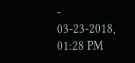- 03-23-2018, 01:28 PM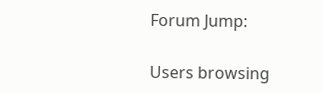Forum Jump:

Users browsing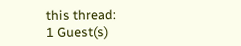this thread:
1 Guest(s)